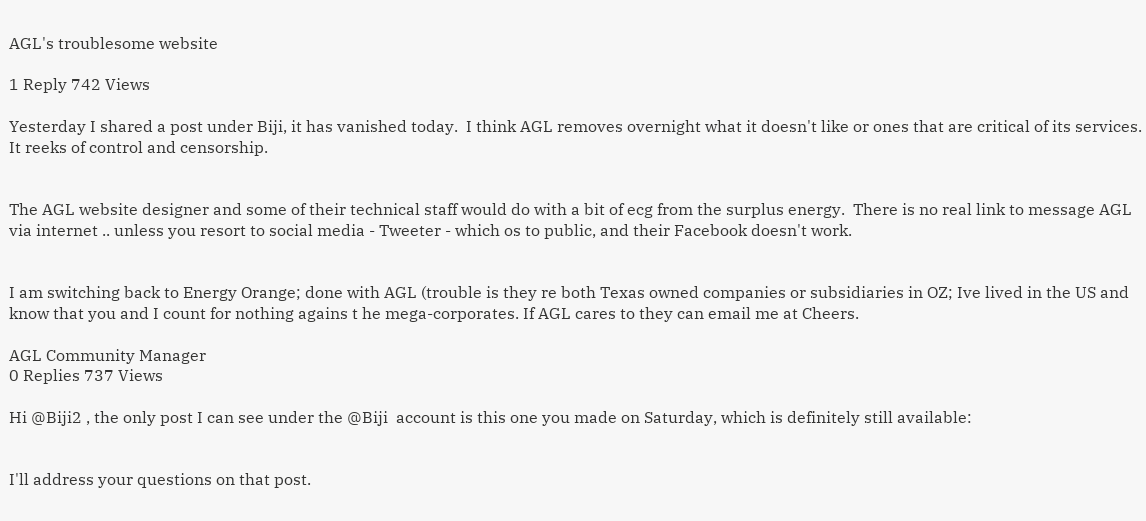AGL's troublesome website

1 Reply 742 Views

Yesterday I shared a post under Biji, it has vanished today.  I think AGL removes overnight what it doesn't like or ones that are critical of its services. It reeks of control and censorship.


The AGL website designer and some of their technical staff would do with a bit of ecg from the surplus energy.  There is no real link to message AGL via internet .. unless you resort to social media - Tweeter - which os to public, and their Facebook doesn't work.


I am switching back to Energy Orange; done with AGL (trouble is they re both Texas owned companies or subsidiaries in OZ; Ive lived in the US and know that you and I count for nothing agains t he mega-corporates. If AGL cares to they can email me at Cheers.

AGL Community Manager
0 Replies 737 Views

Hi @Biji2 , the only post I can see under the @Biji  account is this one you made on Saturday, which is definitely still available:


I'll address your questions on that post.